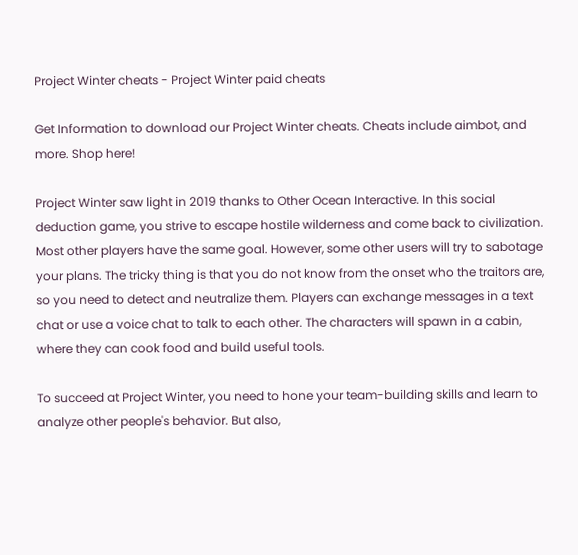Project Winter cheats - Project Winter paid cheats

Get Information to download our Project Winter cheats. Cheats include aimbot, and more. Shop here!

Project Winter saw light in 2019 thanks to Other Ocean Interactive. In this social deduction game, you strive to escape hostile wilderness and come back to civilization. Most other players have the same goal. However, some other users will try to sabotage your plans. The tricky thing is that you do not know from the onset who the traitors are, so you need to detect and neutralize them. Players can exchange messages in a text chat or use a voice chat to talk to each other. The characters will spawn in a cabin, where they can cook food and build useful tools.

To succeed at Project Winter, you need to hone your team-building skills and learn to analyze other people's behavior. But also,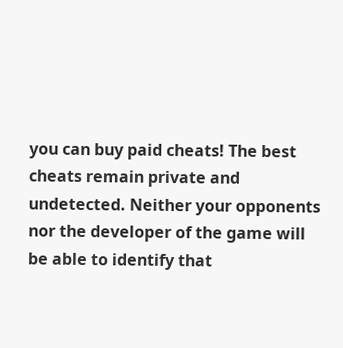you can buy paid cheats! The best cheats remain private and undetected. Neither your opponents nor the developer of the game will be able to identify that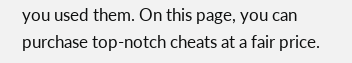you used them. On this page, you can purchase top-notch cheats at a fair price.